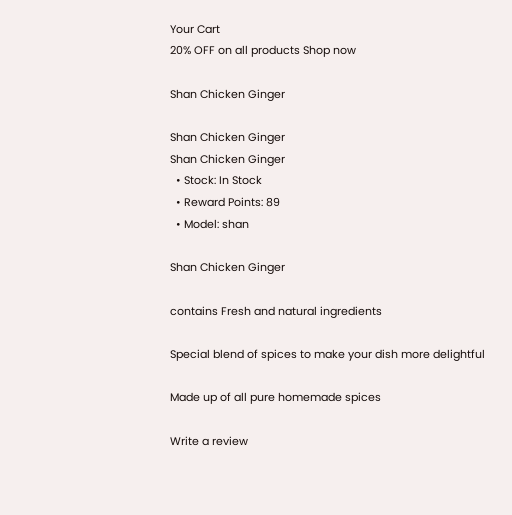Your Cart
20% OFF on all products Shop now

Shan Chicken Ginger

Shan Chicken Ginger
Shan Chicken Ginger
  • Stock: In Stock
  • Reward Points: 89
  • Model: shan

Shan Chicken Ginger

contains Fresh and natural ingredients

Special blend of spices to make your dish more delightful

Made up of all pure homemade spices

Write a review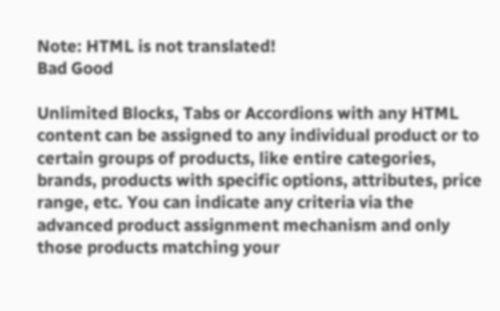Note: HTML is not translated!
Bad Good

Unlimited Blocks, Tabs or Accordions with any HTML content can be assigned to any individual product or to certain groups of products, like entire categories, brands, products with specific options, attributes, price range, etc. You can indicate any criteria via the advanced product assignment mechanism and only those products matching your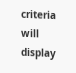criteria will display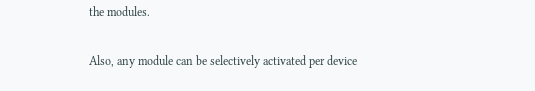the modules.

Also, any module can be selectively activated per device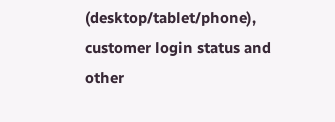(desktop/tablet/phone), customer login status and other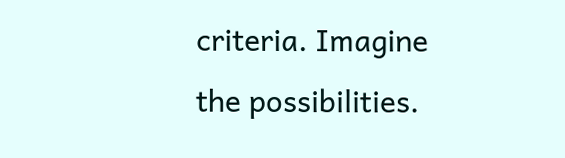criteria. Imagine the possibilities.